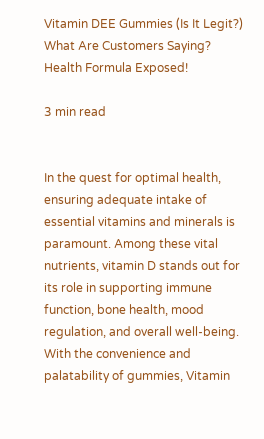Vitamin DEE Gummies (Is It Legit?) What Are Customers Saying? Health Formula Exposed!

3 min read


In the quest for optimal health, ensuring adequate intake of essential vitamins and minerals is paramount. Among these vital nutrients, vitamin D stands out for its role in supporting immune function, bone health, mood regulation, and overall well-being. With the convenience and palatability of gummies, Vitamin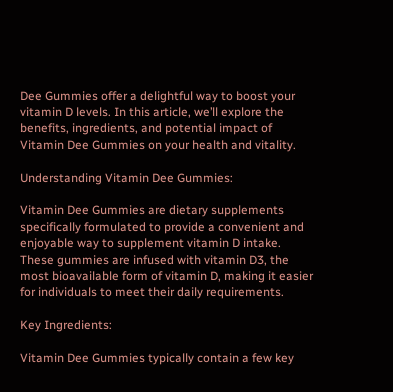Dee Gummies offer a delightful way to boost your vitamin D levels. In this article, we’ll explore the benefits, ingredients, and potential impact of Vitamin Dee Gummies on your health and vitality.

Understanding Vitamin Dee Gummies:

Vitamin Dee Gummies are dietary supplements specifically formulated to provide a convenient and enjoyable way to supplement vitamin D intake. These gummies are infused with vitamin D3, the most bioavailable form of vitamin D, making it easier for individuals to meet their daily requirements.

Key Ingredients:

Vitamin Dee Gummies typically contain a few key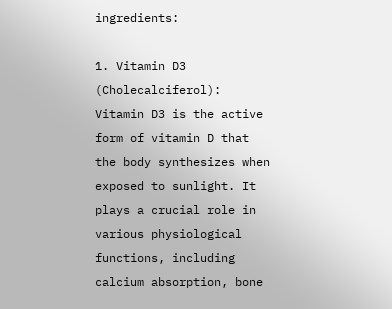ingredients:

1. Vitamin D3 (Cholecalciferol): Vitamin D3 is the active form of vitamin D that the body synthesizes when exposed to sunlight. It plays a crucial role in various physiological functions, including calcium absorption, bone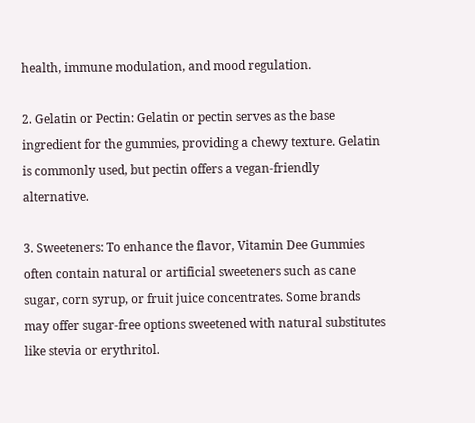health, immune modulation, and mood regulation.

2. Gelatin or Pectin: Gelatin or pectin serves as the base ingredient for the gummies, providing a chewy texture. Gelatin is commonly used, but pectin offers a vegan-friendly alternative.

3. Sweeteners: To enhance the flavor, Vitamin Dee Gummies often contain natural or artificial sweeteners such as cane sugar, corn syrup, or fruit juice concentrates. Some brands may offer sugar-free options sweetened with natural substitutes like stevia or erythritol.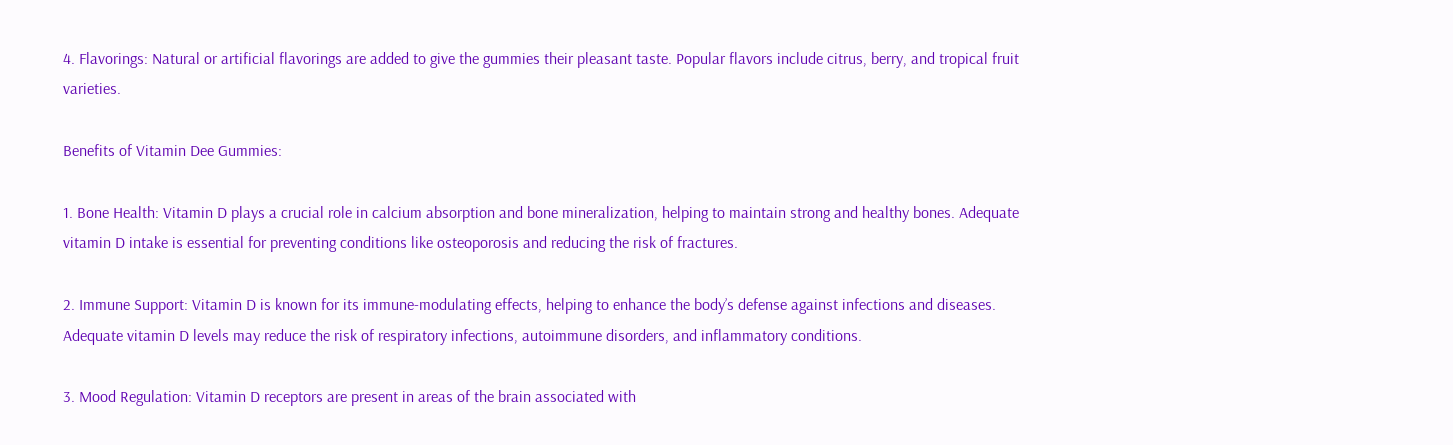4. Flavorings: Natural or artificial flavorings are added to give the gummies their pleasant taste. Popular flavors include citrus, berry, and tropical fruit varieties.

Benefits of Vitamin Dee Gummies:

1. Bone Health: Vitamin D plays a crucial role in calcium absorption and bone mineralization, helping to maintain strong and healthy bones. Adequate vitamin D intake is essential for preventing conditions like osteoporosis and reducing the risk of fractures.

2. Immune Support: Vitamin D is known for its immune-modulating effects, helping to enhance the body’s defense against infections and diseases. Adequate vitamin D levels may reduce the risk of respiratory infections, autoimmune disorders, and inflammatory conditions.

3. Mood Regulation: Vitamin D receptors are present in areas of the brain associated with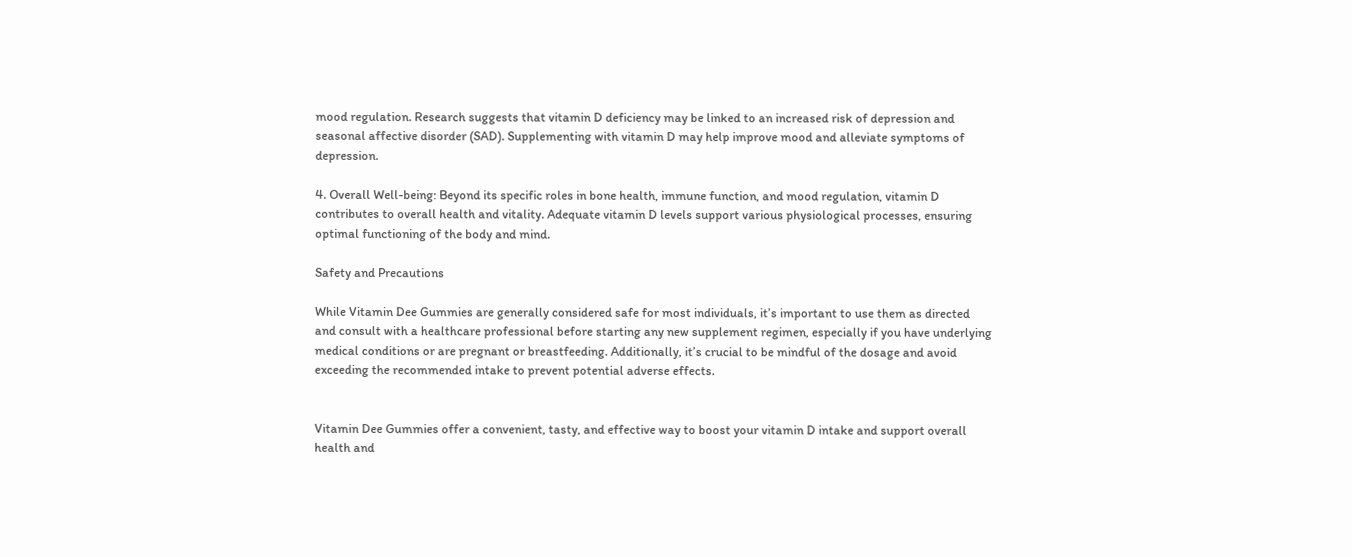mood regulation. Research suggests that vitamin D deficiency may be linked to an increased risk of depression and seasonal affective disorder (SAD). Supplementing with vitamin D may help improve mood and alleviate symptoms of depression.

4. Overall Well-being: Beyond its specific roles in bone health, immune function, and mood regulation, vitamin D contributes to overall health and vitality. Adequate vitamin D levels support various physiological processes, ensuring optimal functioning of the body and mind.

Safety and Precautions

While Vitamin Dee Gummies are generally considered safe for most individuals, it’s important to use them as directed and consult with a healthcare professional before starting any new supplement regimen, especially if you have underlying medical conditions or are pregnant or breastfeeding. Additionally, it’s crucial to be mindful of the dosage and avoid exceeding the recommended intake to prevent potential adverse effects.


Vitamin Dee Gummies offer a convenient, tasty, and effective way to boost your vitamin D intake and support overall health and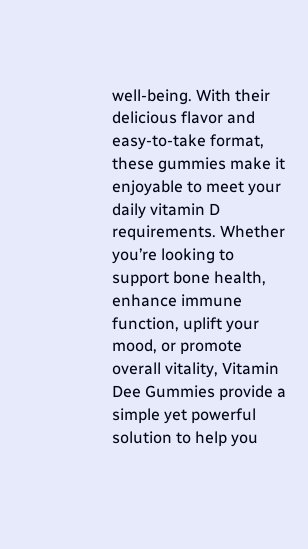well-being. With their delicious flavor and easy-to-take format, these gummies make it enjoyable to meet your daily vitamin D requirements. Whether you’re looking to support bone health, enhance immune function, uplift your mood, or promote overall vitality, Vitamin Dee Gummies provide a simple yet powerful solution to help you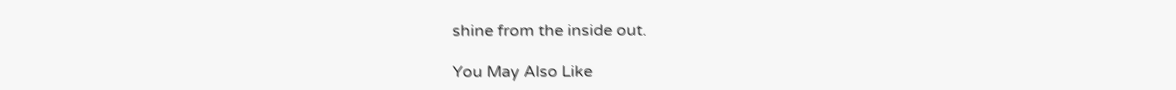shine from the inside out.

You May Also Like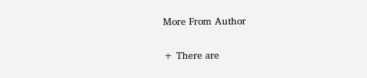More From Author

+ There are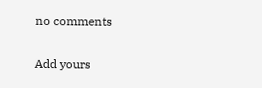no comments

Add yours